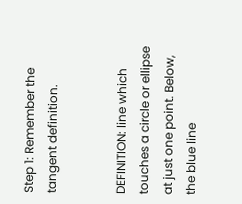Step 1: Remember the tangent definition.


DEFINITION: line which touches a circle or ellipse at just one point. Below, the blue line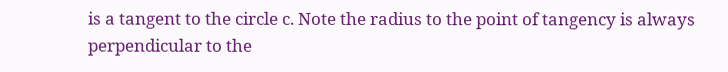is a tangent to the circle c. Note the radius to the point of tangency is always perpendicular to the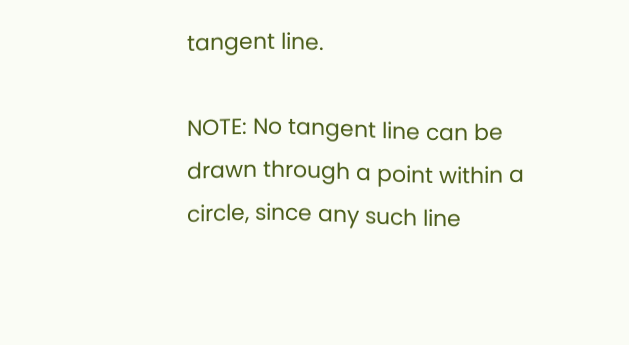tangent line.

NOTE: No tangent line can be drawn through a point within a circle, since any such line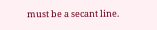must be a secant line.